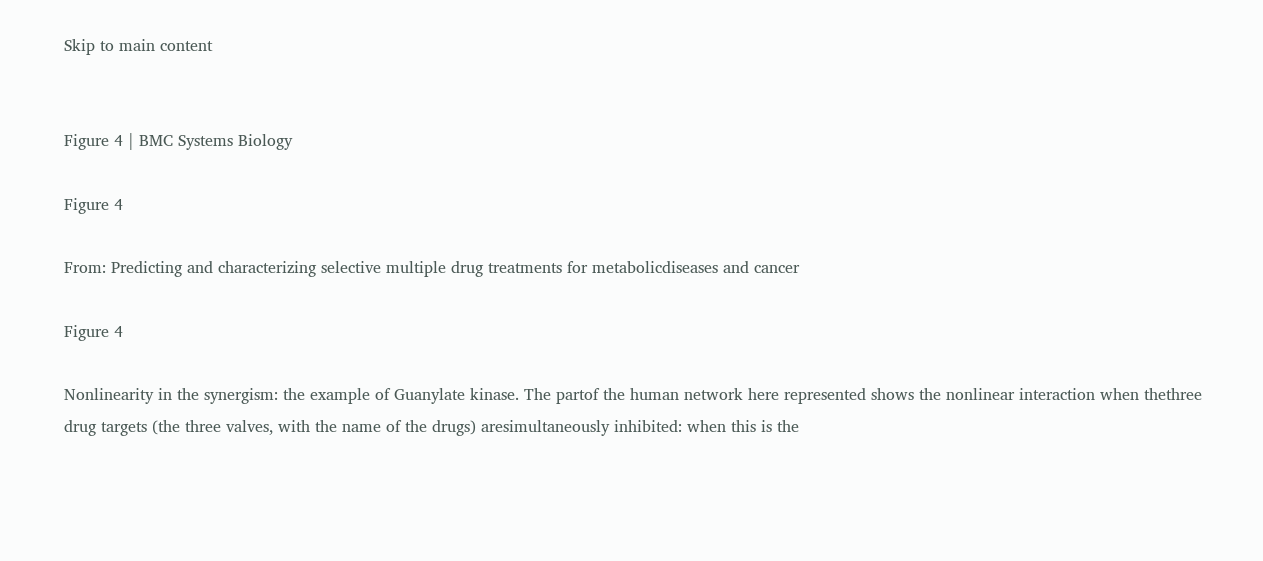Skip to main content


Figure 4 | BMC Systems Biology

Figure 4

From: Predicting and characterizing selective multiple drug treatments for metabolicdiseases and cancer

Figure 4

Nonlinearity in the synergism: the example of Guanylate kinase. The partof the human network here represented shows the nonlinear interaction when thethree drug targets (the three valves, with the name of the drugs) aresimultaneously inhibited: when this is the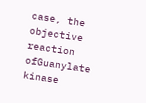case, the objective reaction ofGuanylate kinase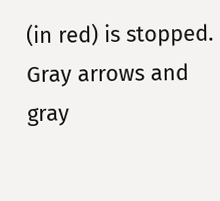(in red) is stopped. Gray arrows and gray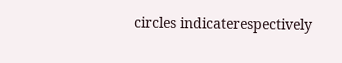circles indicaterespectively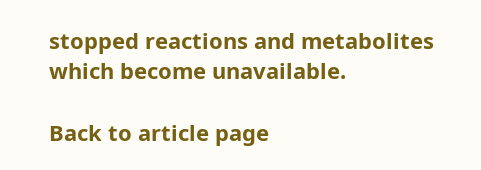stopped reactions and metabolites which become unavailable.

Back to article page